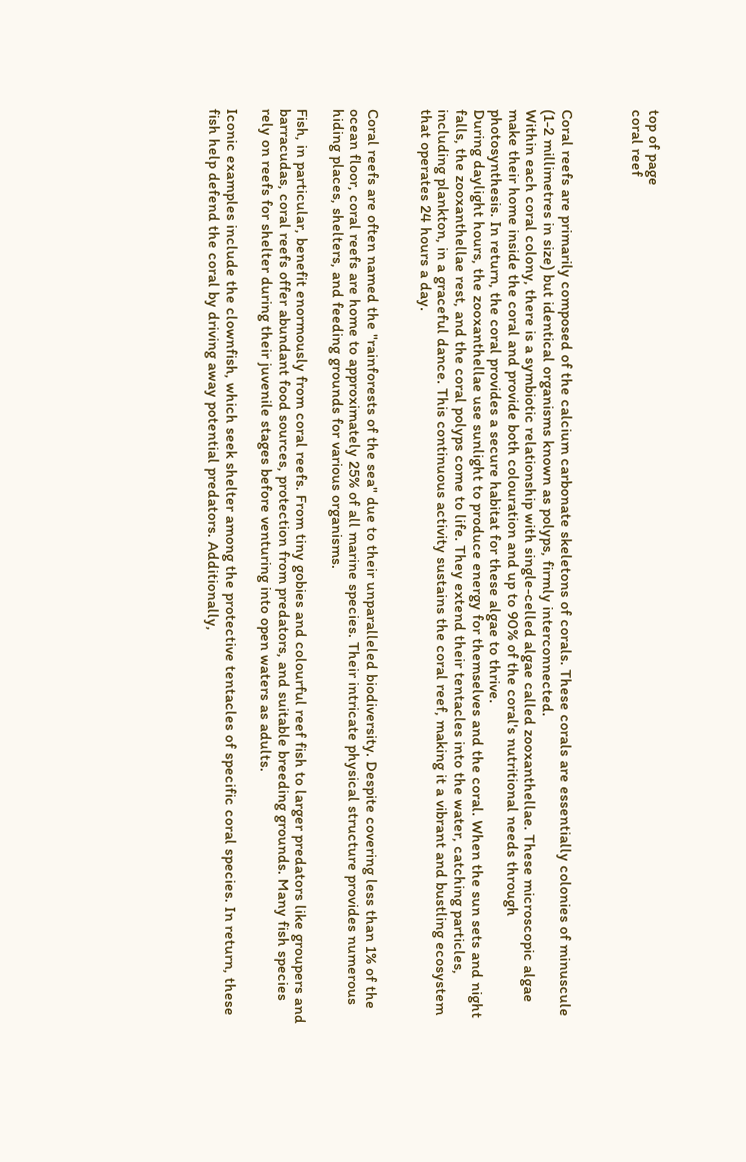top of page
coral reef



Coral reefs are primarily composed of the calcium carbonate skeletons of corals. These corals are essentially colonies of minuscule (1-2 millimetres in size) but identical organisms known as polyps, firmly interconnected.
Within each coral colony, there is a symbiotic relationship with single-celled algae called zooxanthellae. These microscopic algae make their home inside the coral and provide both colouration and up to 90% of the coral's nutritional needs through photosynthesis. In return, the coral provides a secure habitat for these algae to thrive.
During daylight hours, the zooxanthellae use sunlight to produce energy for themselves and the coral. When the sun sets and night falls, the zooxanthellae rest, and the coral polyps come to life. They extend their tentacles into the water, catching particles, including plankton, in a graceful dance. This continuous activity sustains the coral reef, making it a vibrant and bustling ecosystem that operates 24 hours a day.


Coral reefs are often named the "rainforests of the sea" due to their unparalleled biodiversity. Despite covering less than 1% of the ocean floor, coral reefs are home to approximately 25% of all marine species. Their intricate physical structure provides numerous hiding places, shelters, and feeding grounds for various organisms.

Fish, in particular, benefit enormously from coral reefs. From tiny gobies and colourful reef fish to larger predators like groupers and barracudas, coral reefs offer abundant food sources, protection from predators, and suitable breeding grounds. Many fish species rely on reefs for shelter during their juvenile stages before venturing into open waters as adults.

Iconic examples include the clownfish, which seek shelter among the protective tentacles of specific coral species. In return, these fish help defend the coral by driving away potential predators. Additionally,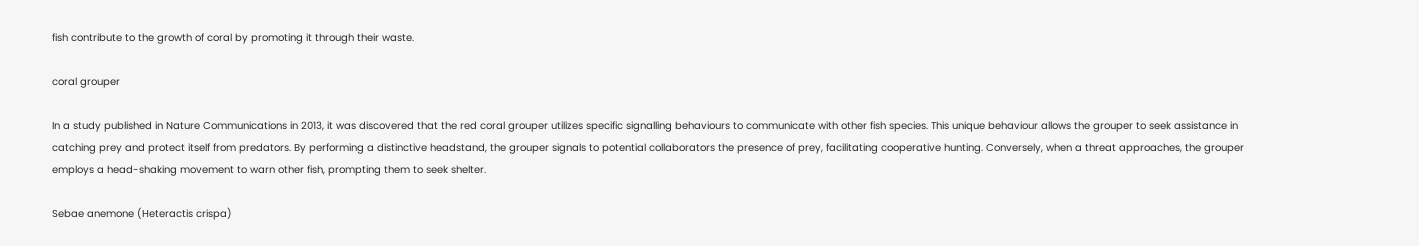fish contribute to the growth of coral by promoting it through their waste.

coral grouper

In a study published in Nature Communications in 2013, it was discovered that the red coral grouper utilizes specific signalling behaviours to communicate with other fish species. This unique behaviour allows the grouper to seek assistance in catching prey and protect itself from predators. By performing a distinctive headstand, the grouper signals to potential collaborators the presence of prey, facilitating cooperative hunting. Conversely, when a threat approaches, the grouper employs a head-shaking movement to warn other fish, prompting them to seek shelter.

Sebae anemone (Heteractis crispa)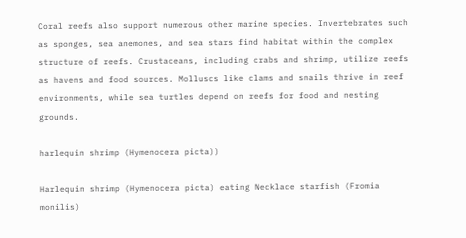Coral reefs also support numerous other marine species. Invertebrates such as sponges, sea anemones, and sea stars find habitat within the complex structure of reefs. Crustaceans, including crabs and shrimp, utilize reefs as havens and food sources. Molluscs like clams and snails thrive in reef environments, while sea turtles depend on reefs for food and nesting grounds.

harlequin shrimp (Hymenocera picta))

Harlequin shrimp (Hymenocera picta) eating Necklace starfish (Fromia monilis)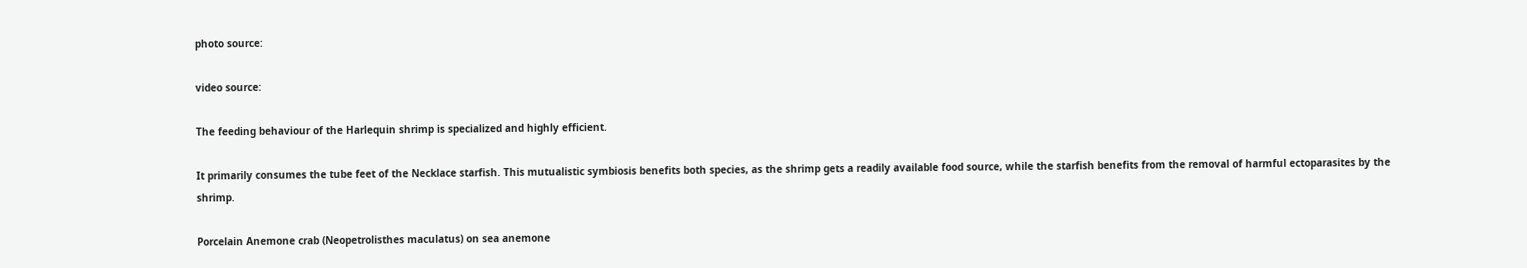photo source:

video source:

The feeding behaviour of the Harlequin shrimp is specialized and highly efficient.

It primarily consumes the tube feet of the Necklace starfish. This mutualistic symbiosis benefits both species, as the shrimp gets a readily available food source, while the starfish benefits from the removal of harmful ectoparasites by the shrimp.

Porcelain Anemone crab (Neopetrolisthes maculatus) on sea anemone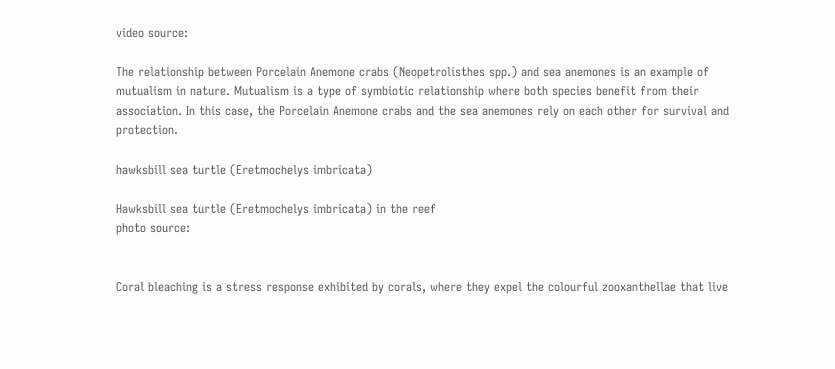video source:

The relationship between Porcelain Anemone crabs (Neopetrolisthes spp.) and sea anemones is an example of mutualism in nature. Mutualism is a type of symbiotic relationship where both species benefit from their association. In this case, the Porcelain Anemone crabs and the sea anemones rely on each other for survival and protection.

hawksbill sea turtle (Eretmochelys imbricata)

Hawksbill sea turtle (Eretmochelys imbricata) in the reef
photo source:


Coral bleaching is a stress response exhibited by corals, where they expel the colourful zooxanthellae that live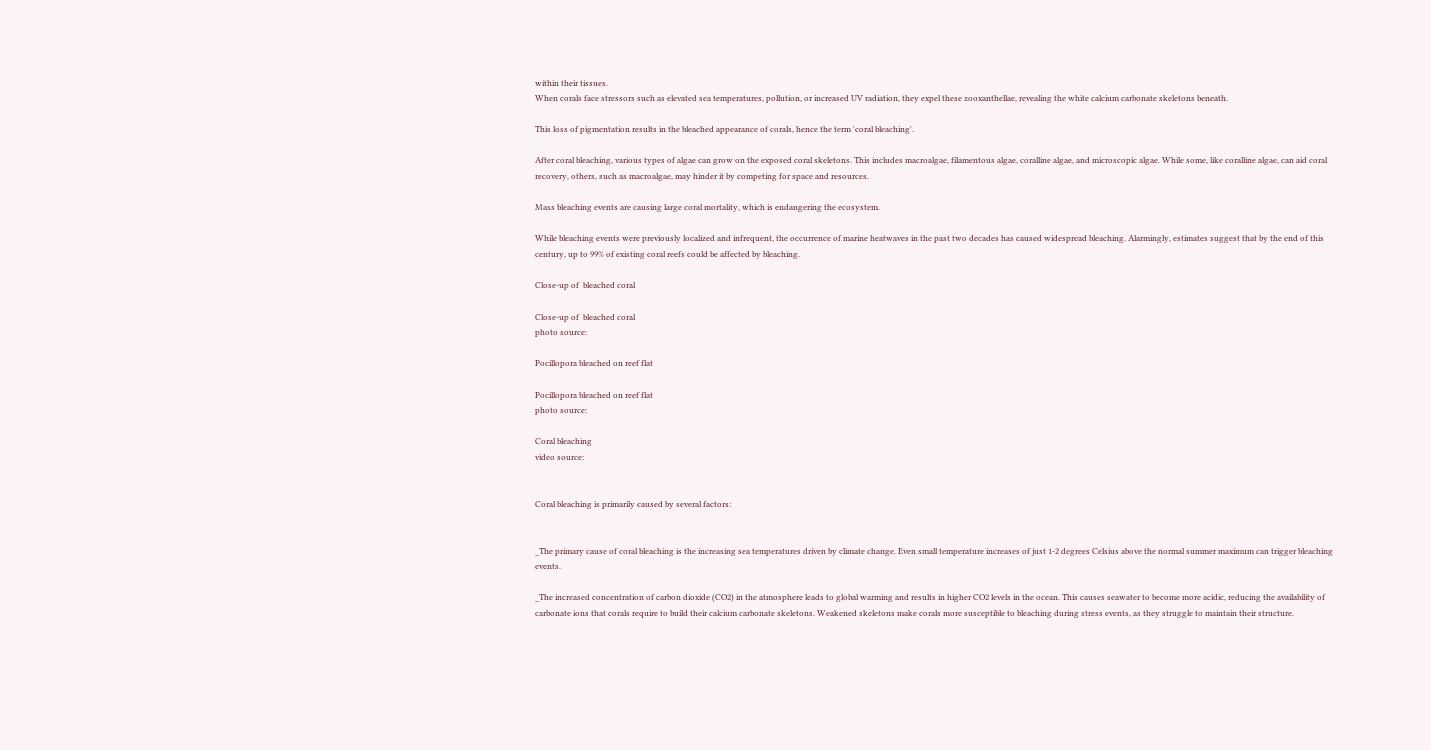within their tissues.
When corals face stressors such as elevated sea temperatures, pollution, or increased UV radiation, they expel these zooxanthellae, revealing the white calcium carbonate skeletons beneath.

This loss of pigmentation results in the bleached appearance of corals, hence the term 'coral bleaching'.

After coral bleaching, various types of algae can grow on the exposed coral skeletons. This includes macroalgae, filamentous algae, coralline algae, and microscopic algae. While some, like coralline algae, can aid coral recovery, others, such as macroalgae, may hinder it by competing for space and resources.

Mass bleaching events are causing large coral mortality, which is endangering the ecosystem.

While bleaching events were previously localized and infrequent, the occurrence of marine heatwaves in the past two decades has caused widespread bleaching. Alarmingly, estimates suggest that by the end of this century, up to 99% of existing coral reefs could be affected by bleaching.

Close-up of  bleached coral

Close-up of  bleached coral
photo source:

Pocillopora bleached on reef flat

Pocillopora bleached on reef flat
photo source:

Coral bleaching
video source:


Coral bleaching is primarily caused by several factors:


_The primary cause of coral bleaching is the increasing sea temperatures driven by climate change. Even small temperature increases of just 1-2 degrees Celsius above the normal summer maximum can trigger bleaching events.

_The increased concentration of carbon dioxide (CO2) in the atmosphere leads to global warming and results in higher CO2 levels in the ocean. This causes seawater to become more acidic, reducing the availability of carbonate ions that corals require to build their calcium carbonate skeletons. Weakened skeletons make corals more susceptible to bleaching during stress events, as they struggle to maintain their structure.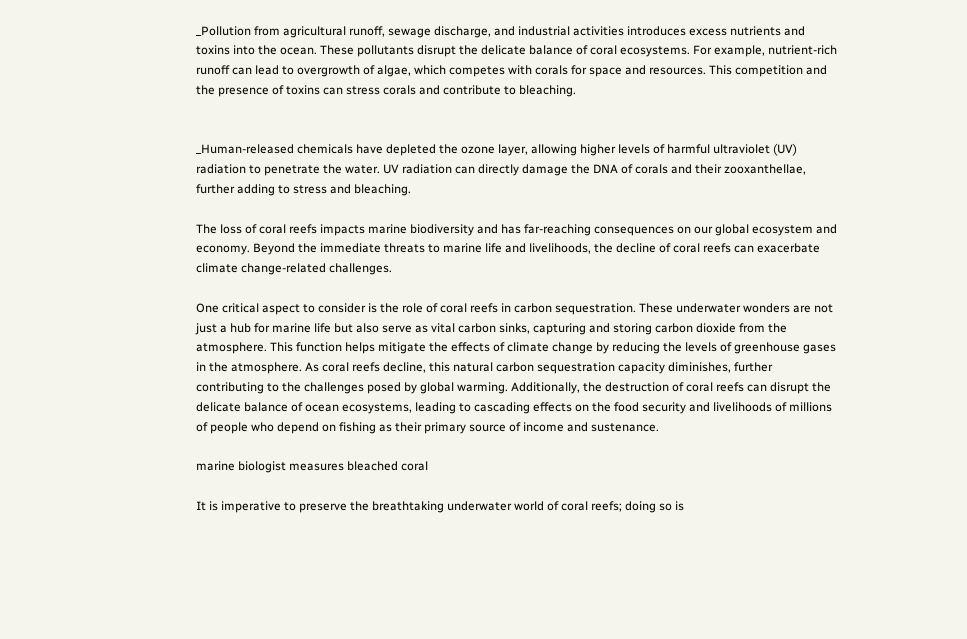_Pollution from agricultural runoff, sewage discharge, and industrial activities introduces excess nutrients and toxins into the ocean. These pollutants disrupt the delicate balance of coral ecosystems. For example, nutrient-rich runoff can lead to overgrowth of algae, which competes with corals for space and resources. This competition and the presence of toxins can stress corals and contribute to bleaching.


_Human-released chemicals have depleted the ozone layer, allowing higher levels of harmful ultraviolet (UV) radiation to penetrate the water. UV radiation can directly damage the DNA of corals and their zooxanthellae, further adding to stress and bleaching.

The loss of coral reefs impacts marine biodiversity and has far-reaching consequences on our global ecosystem and economy. Beyond the immediate threats to marine life and livelihoods, the decline of coral reefs can exacerbate climate change-related challenges.

One critical aspect to consider is the role of coral reefs in carbon sequestration. These underwater wonders are not just a hub for marine life but also serve as vital carbon sinks, capturing and storing carbon dioxide from the atmosphere. This function helps mitigate the effects of climate change by reducing the levels of greenhouse gases in the atmosphere. As coral reefs decline, this natural carbon sequestration capacity diminishes, further contributing to the challenges posed by global warming. Additionally, the destruction of coral reefs can disrupt the delicate balance of ocean ecosystems, leading to cascading effects on the food security and livelihoods of millions of people who depend on fishing as their primary source of income and sustenance.

marine biologist measures bleached coral

It is imperative to preserve the breathtaking underwater world of coral reefs; doing so is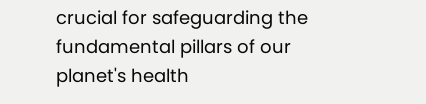crucial for safeguarding the fundamental pillars of our planet's health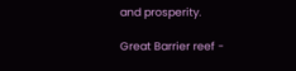and prosperity.

Great Barrier reef -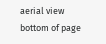aerial view
bottom of page